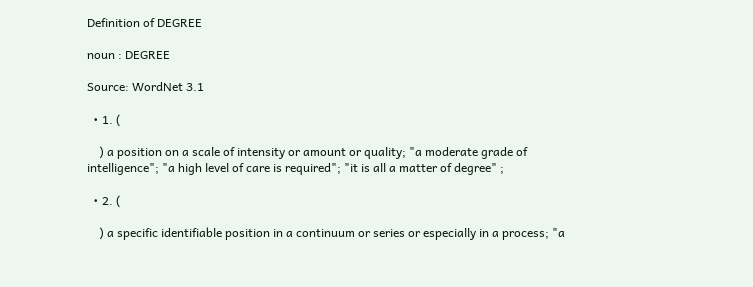Definition of DEGREE

noun : DEGREE

Source: WordNet 3.1

  • 1. (

    ) a position on a scale of intensity or amount or quality; "a moderate grade of intelligence"; "a high level of care is required"; "it is all a matter of degree" ;

  • 2. (

    ) a specific identifiable position in a continuum or series or especially in a process; "a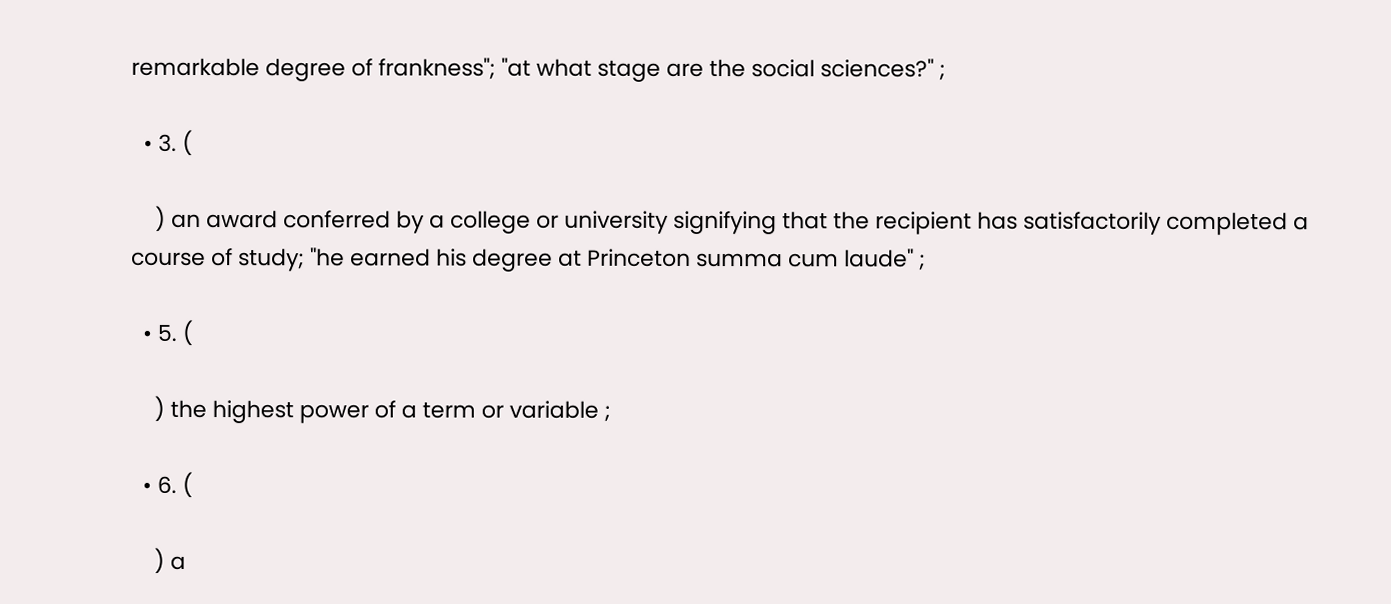remarkable degree of frankness"; "at what stage are the social sciences?" ;

  • 3. (

    ) an award conferred by a college or university signifying that the recipient has satisfactorily completed a course of study; "he earned his degree at Princeton summa cum laude" ;

  • 5. (

    ) the highest power of a term or variable ;

  • 6. (

    ) a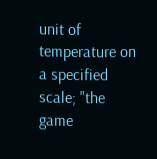unit of temperature on a specified scale; "the game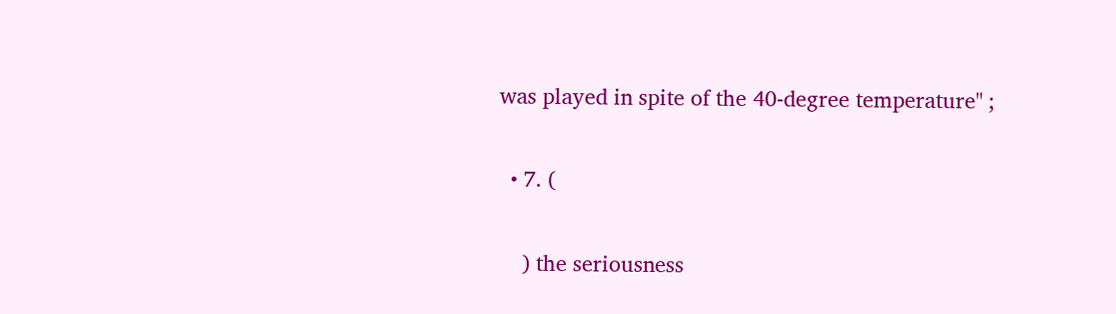was played in spite of the 40-degree temperature" ;

  • 7. (

    ) the seriousness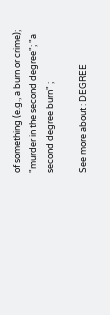of something (e.g., a burn or crime); "murder in the second degree"; "a second degree burn" ;

See more about : DEGREE